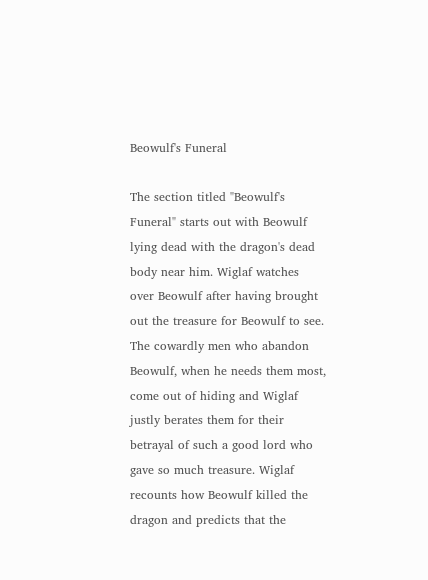Beowulf's Funeral

The section titled "Beowulf's Funeral" starts out with Beowulf lying dead with the dragon's dead body near him. Wiglaf watches over Beowulf after having brought out the treasure for Beowulf to see. The cowardly men who abandon Beowulf, when he needs them most, come out of hiding and Wiglaf justly berates them for their betrayal of such a good lord who gave so much treasure. Wiglaf recounts how Beowulf killed the dragon and predicts that the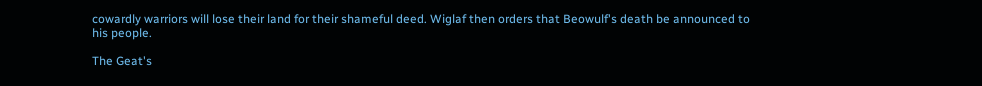cowardly warriors will lose their land for their shameful deed. Wiglaf then orders that Beowulf's death be announced to his people.

The Geat's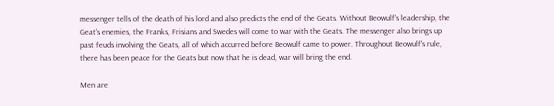messenger tells of the death of his lord and also predicts the end of the Geats. Without Beowulf's leadership, the Geat's enemies, the Franks, Frisians and Swedes will come to war with the Geats. The messenger also brings up past feuds involving the Geats, all of which accurred before Beowulf came to power. Throughout Beowulf's rule, there has been peace for the Geats but now that he is dead, war will bring the end.

Men are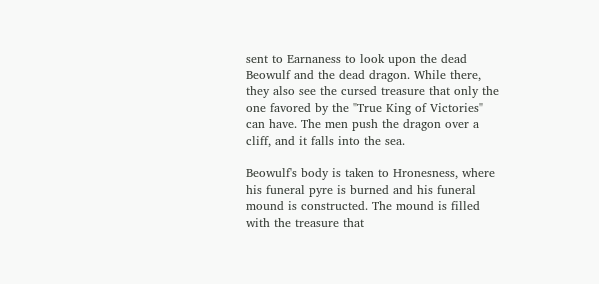sent to Earnaness to look upon the dead Beowulf and the dead dragon. While there, they also see the cursed treasure that only the one favored by the "True King of Victories" can have. The men push the dragon over a cliff, and it falls into the sea.

Beowulf's body is taken to Hronesness, where his funeral pyre is burned and his funeral mound is constructed. The mound is filled with the treasure that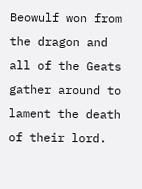Beowulf won from the dragon and all of the Geats gather around to lament the death of their lord.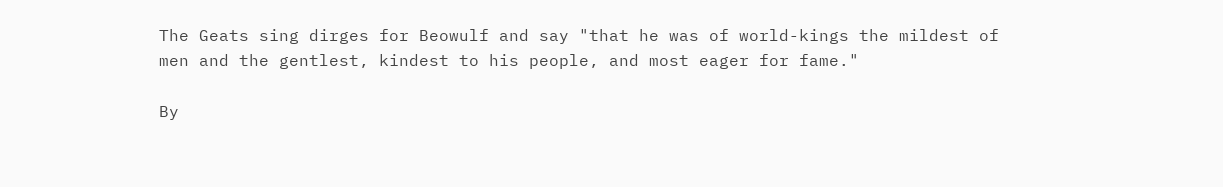The Geats sing dirges for Beowulf and say "that he was of world-kings the mildest of men and the gentlest, kindest to his people, and most eager for fame."

By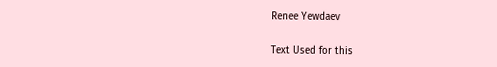Renee Yewdaev

Text Used for this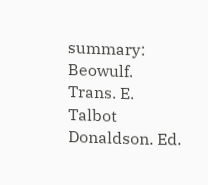summary:
Beowulf. Trans. E. Talbot Donaldson. Ed.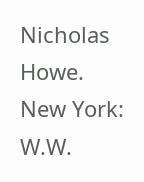Nicholas Howe. New York: W.W.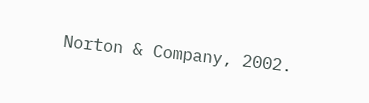Norton & Company, 2002.